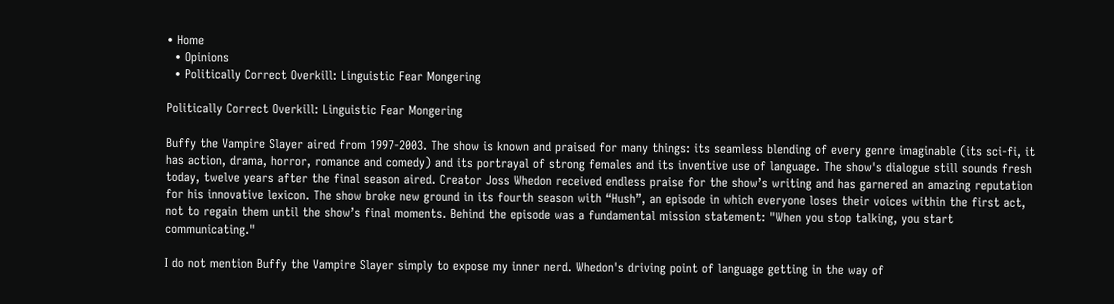• Home
  • Opinions
  • Politically Correct Overkill: Linguistic Fear Mongering

Politically Correct Overkill: Linguistic Fear Mongering

Buffy the Vampire Slayer aired from 1997-2003. The show is known and praised for many things: its seamless blending of every genre imaginable (its sci-fi, it has action, drama, horror, romance and comedy) and its portrayal of strong females and its inventive use of language. The show's dialogue still sounds fresh today, twelve years after the final season aired. Creator Joss Whedon received endless praise for the show’s writing and has garnered an amazing reputation for his innovative lexicon. The show broke new ground in its fourth season with “Hush”, an episode in which everyone loses their voices within the first act, not to regain them until the show’s final moments. Behind the episode was a fundamental mission statement: "When you stop talking, you start communicating."

I do not mention Buffy the Vampire Slayer simply to expose my inner nerd. Whedon's driving point of language getting in the way of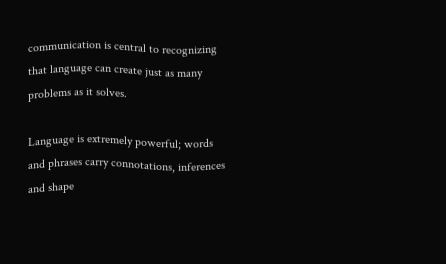communication is central to recognizing that language can create just as many problems as it solves.

Language is extremely powerful; words and phrases carry connotations, inferences and shape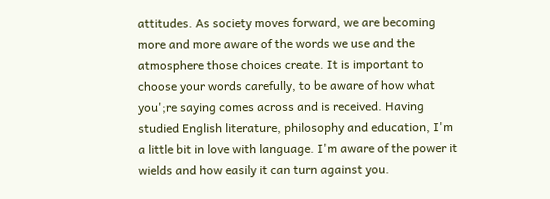attitudes. As society moves forward, we are becoming more and more aware of the words we use and the atmosphere those choices create. It is important to choose your words carefully, to be aware of how what you';re saying comes across and is received. Having studied English literature, philosophy and education, I'm a little bit in love with language. I'm aware of the power it wields and how easily it can turn against you.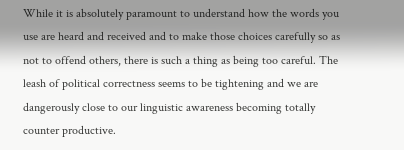While it is absolutely paramount to understand how the words you use are heard and received and to make those choices carefully so as not to offend others, there is such a thing as being too careful. The leash of political correctness seems to be tightening and we are dangerously close to our linguistic awareness becoming totally counter productive.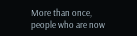More than once, people who are now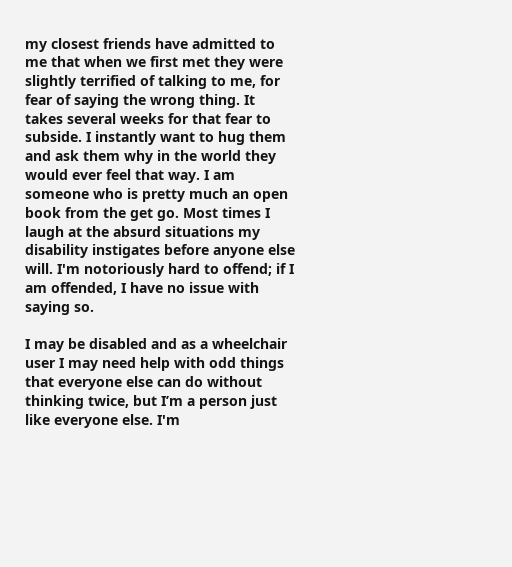my closest friends have admitted to me that when we first met they were slightly terrified of talking to me, for fear of saying the wrong thing. It takes several weeks for that fear to subside. I instantly want to hug them and ask them why in the world they would ever feel that way. I am someone who is pretty much an open book from the get go. Most times I laugh at the absurd situations my disability instigates before anyone else will. I'm notoriously hard to offend; if I am offended, I have no issue with saying so.

I may be disabled and as a wheelchair user I may need help with odd things that everyone else can do without thinking twice, but I’m a person just like everyone else. I'm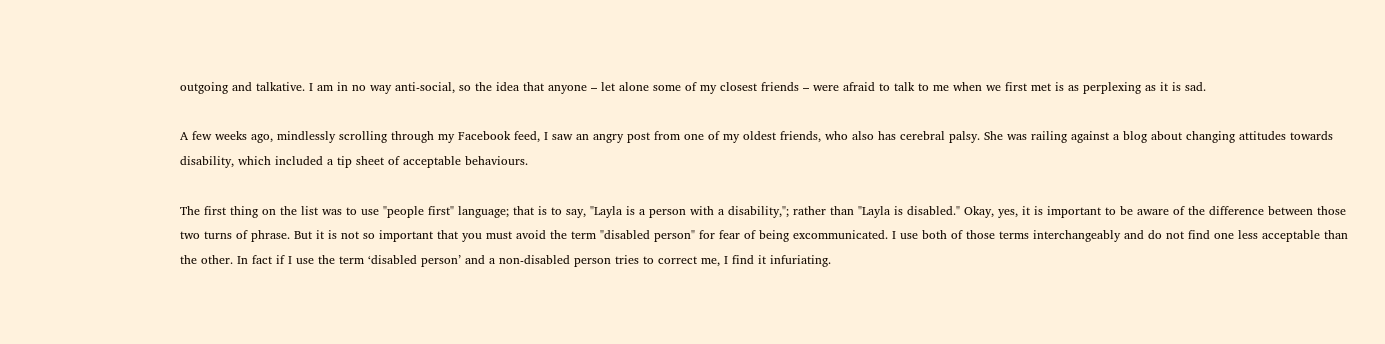outgoing and talkative. I am in no way anti-social, so the idea that anyone – let alone some of my closest friends – were afraid to talk to me when we first met is as perplexing as it is sad.

A few weeks ago, mindlessly scrolling through my Facebook feed, I saw an angry post from one of my oldest friends, who also has cerebral palsy. She was railing against a blog about changing attitudes towards disability, which included a tip sheet of acceptable behaviours.

The first thing on the list was to use "people first" language; that is to say, "Layla is a person with a disability,"; rather than "Layla is disabled." Okay, yes, it is important to be aware of the difference between those two turns of phrase. But it is not so important that you must avoid the term "disabled person" for fear of being excommunicated. I use both of those terms interchangeably and do not find one less acceptable than the other. In fact if I use the term ‘disabled person’ and a non-disabled person tries to correct me, I find it infuriating.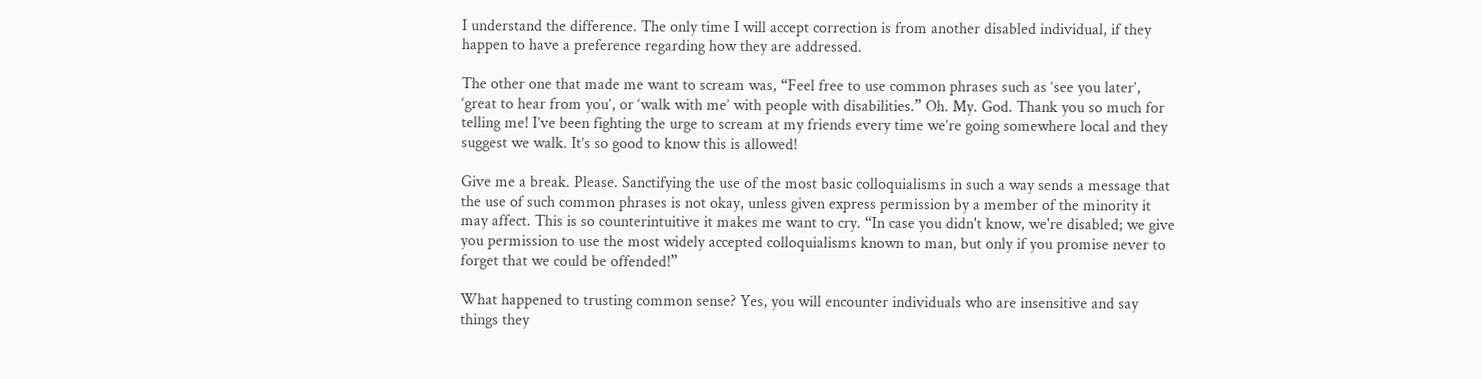I understand the difference. The only time I will accept correction is from another disabled individual, if they happen to have a preference regarding how they are addressed.

The other one that made me want to scream was, “Feel free to use common phrases such as ‘see you later’, ‘great to hear from you’, or ‘walk with me’ with people with disabilities.” Oh. My. God. Thank you so much for telling me! I’ve been fighting the urge to scream at my friends every time we’re going somewhere local and they suggest we walk. It’s so good to know this is allowed!

Give me a break. Please. Sanctifying the use of the most basic colloquialisms in such a way sends a message that the use of such common phrases is not okay, unless given express permission by a member of the minority it may affect. This is so counterintuitive it makes me want to cry. “In case you didn't know, we're disabled; we give you permission to use the most widely accepted colloquialisms known to man, but only if you promise never to forget that we could be offended!”

What happened to trusting common sense? Yes, you will encounter individuals who are insensitive and say things they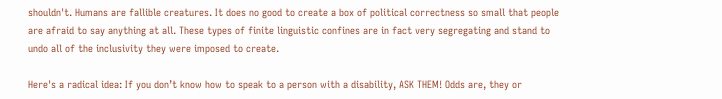shouldn't. Humans are fallible creatures. It does no good to create a box of political correctness so small that people are afraid to say anything at all. These types of finite linguistic confines are in fact very segregating and stand to undo all of the inclusivity they were imposed to create.

Here's a radical idea: If you don’t know how to speak to a person with a disability, ASK THEM! Odds are, they or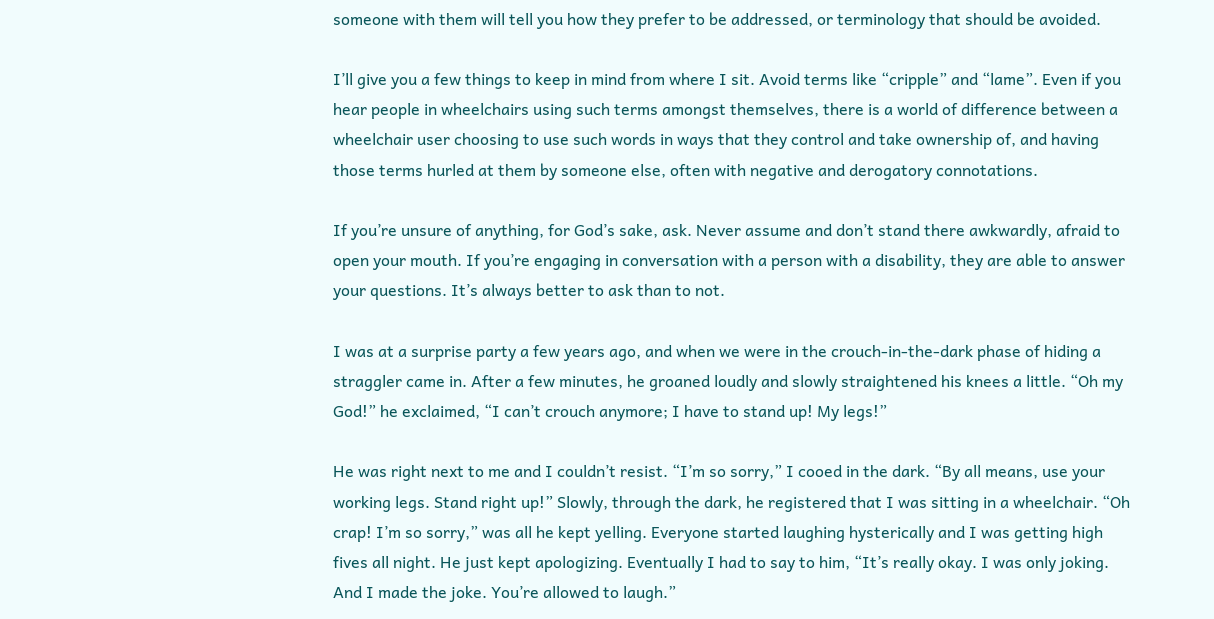someone with them will tell you how they prefer to be addressed, or terminology that should be avoided.

I’ll give you a few things to keep in mind from where I sit. Avoid terms like “cripple” and “lame”. Even if you hear people in wheelchairs using such terms amongst themselves, there is a world of difference between a wheelchair user choosing to use such words in ways that they control and take ownership of, and having those terms hurled at them by someone else, often with negative and derogatory connotations.

If you’re unsure of anything, for God’s sake, ask. Never assume and don’t stand there awkwardly, afraid to open your mouth. If you’re engaging in conversation with a person with a disability, they are able to answer your questions. It’s always better to ask than to not.

I was at a surprise party a few years ago, and when we were in the crouch-in-the-dark phase of hiding a straggler came in. After a few minutes, he groaned loudly and slowly straightened his knees a little. “Oh my God!” he exclaimed, “I can’t crouch anymore; I have to stand up! My legs!”

He was right next to me and I couldn’t resist. “I’m so sorry,” I cooed in the dark. “By all means, use your working legs. Stand right up!” Slowly, through the dark, he registered that I was sitting in a wheelchair. “Oh crap! I’m so sorry,” was all he kept yelling. Everyone started laughing hysterically and I was getting high fives all night. He just kept apologizing. Eventually I had to say to him, “It’s really okay. I was only joking. And I made the joke. You’re allowed to laugh.”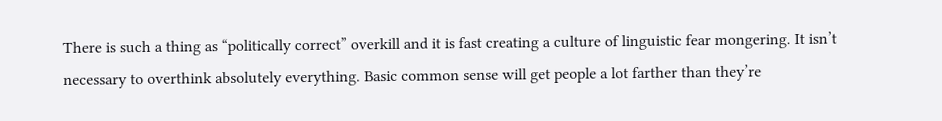There is such a thing as “politically correct” overkill and it is fast creating a culture of linguistic fear mongering. It isn’t necessary to overthink absolutely everything. Basic common sense will get people a lot farther than they’re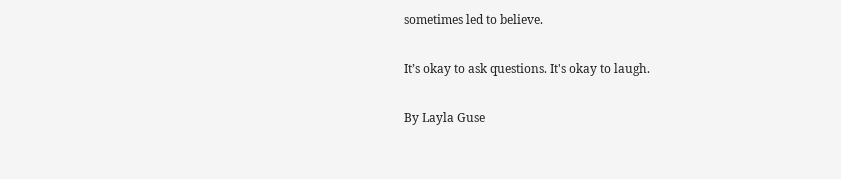sometimes led to believe.

It’s okay to ask questions. It's okay to laugh.

By Layla Guse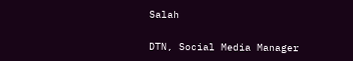Salah

DTN, Social Media Manager